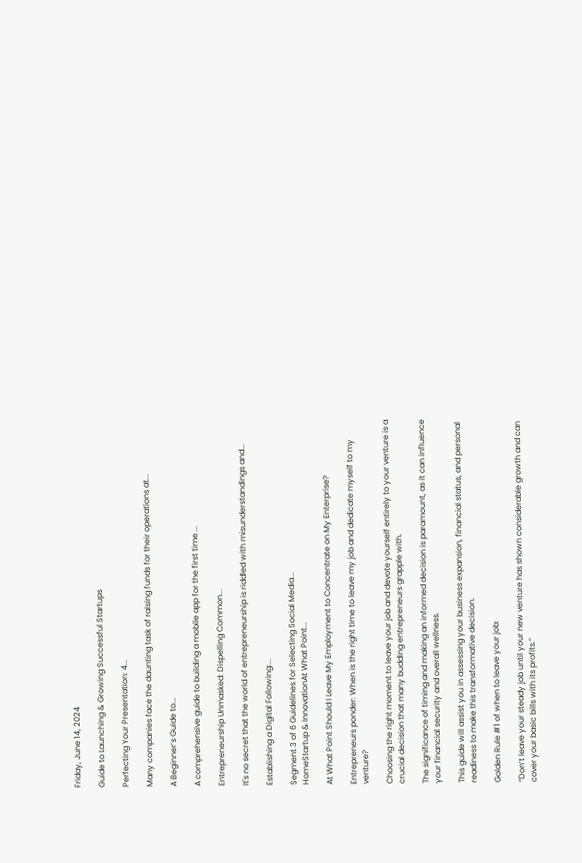Friday, June 14, 2024

Guide to Launching & Growing Successful Startups

Perfecting Your Presentation: 4...

Many companies face the daunting task of raising funds for their operations at...

A Beginner’s Guide to...

A comprehensive guide to building a mobile app for the first time ...

Entrepreneurship Unmasked: Dispelling Common...

It's no secret that the world of entrepreneurship is riddled with misunderstandings and...

Establishing a Digital Following:...

Segment 3 of 6 Guidelines for Selecting Social Media...
HomeStartup & InnovationAt What Point...

At What Point Should I Leave My Employment to Concentrate on My Enterprise?

Entrepreneurs ponder: When is the right time to leave my job and dedicate myself to my venture?

Choosing the right moment to leave your job and devote yourself entirely to your venture is a crucial decision that many budding entrepreneurs grapple with.

The significance of timing and making an informed decision is paramount, as it can influence your financial security and overall wellness.

This guide will assist you in assessing your business expansion, financial status, and personal readiness to make this transformative decision.

Golden Rule #1 of when to leave your job:

“Don’t leave your steady job until your new venture has shown considerable growth and can cover your basic bills with its profits.”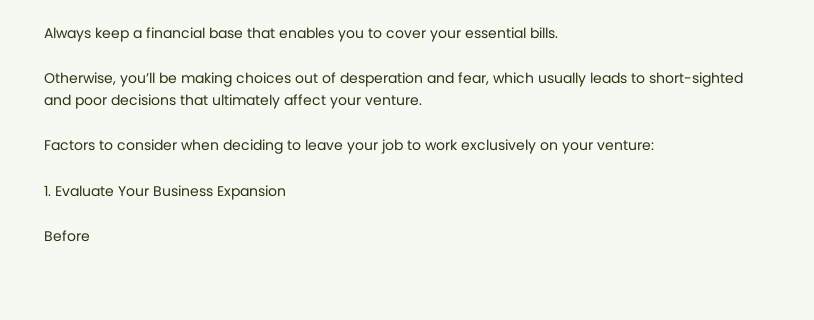Always keep a financial base that enables you to cover your essential bills.

Otherwise, you’ll be making choices out of desperation and fear, which usually leads to short-sighted and poor decisions that ultimately affect your venture.

Factors to consider when deciding to leave your job to work exclusively on your venture:

1. Evaluate Your Business Expansion

Before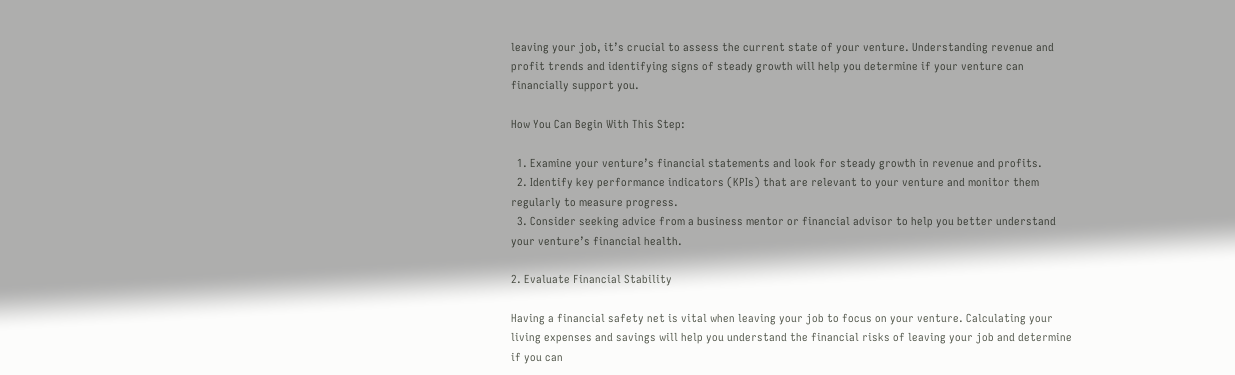leaving your job, it’s crucial to assess the current state of your venture. Understanding revenue and profit trends and identifying signs of steady growth will help you determine if your venture can financially support you.

How You Can Begin With This Step:

  1. Examine your venture’s financial statements and look for steady growth in revenue and profits.
  2. Identify key performance indicators (KPIs) that are relevant to your venture and monitor them regularly to measure progress.
  3. Consider seeking advice from a business mentor or financial advisor to help you better understand your venture’s financial health.

2. Evaluate Financial Stability

Having a financial safety net is vital when leaving your job to focus on your venture. Calculating your living expenses and savings will help you understand the financial risks of leaving your job and determine if you can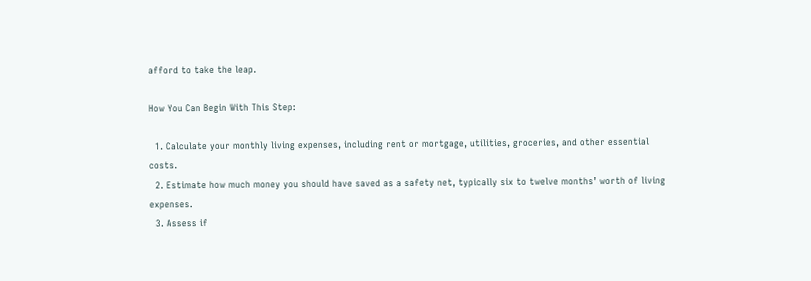afford to take the leap.

How You Can Begin With This Step:

  1. Calculate your monthly living expenses, including rent or mortgage, utilities, groceries, and other essential costs.
  2. Estimate how much money you should have saved as a safety net, typically six to twelve months’ worth of living expenses.
  3. Assess if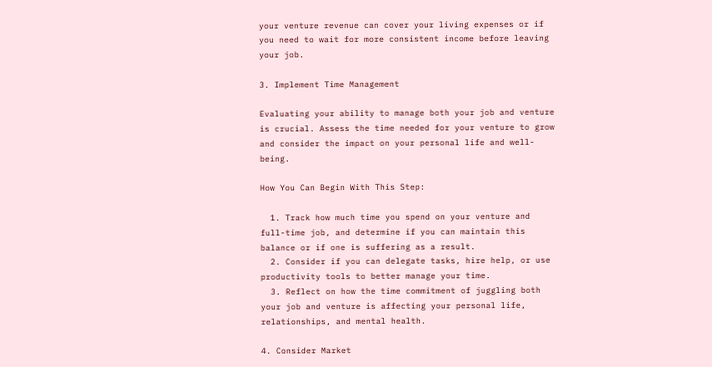your venture revenue can cover your living expenses or if you need to wait for more consistent income before leaving your job.

3. Implement Time Management

Evaluating your ability to manage both your job and venture is crucial. Assess the time needed for your venture to grow and consider the impact on your personal life and well-being.

How You Can Begin With This Step:

  1. Track how much time you spend on your venture and full-time job, and determine if you can maintain this balance or if one is suffering as a result.
  2. Consider if you can delegate tasks, hire help, or use productivity tools to better manage your time.
  3. Reflect on how the time commitment of juggling both your job and venture is affecting your personal life, relationships, and mental health.

4. Consider Market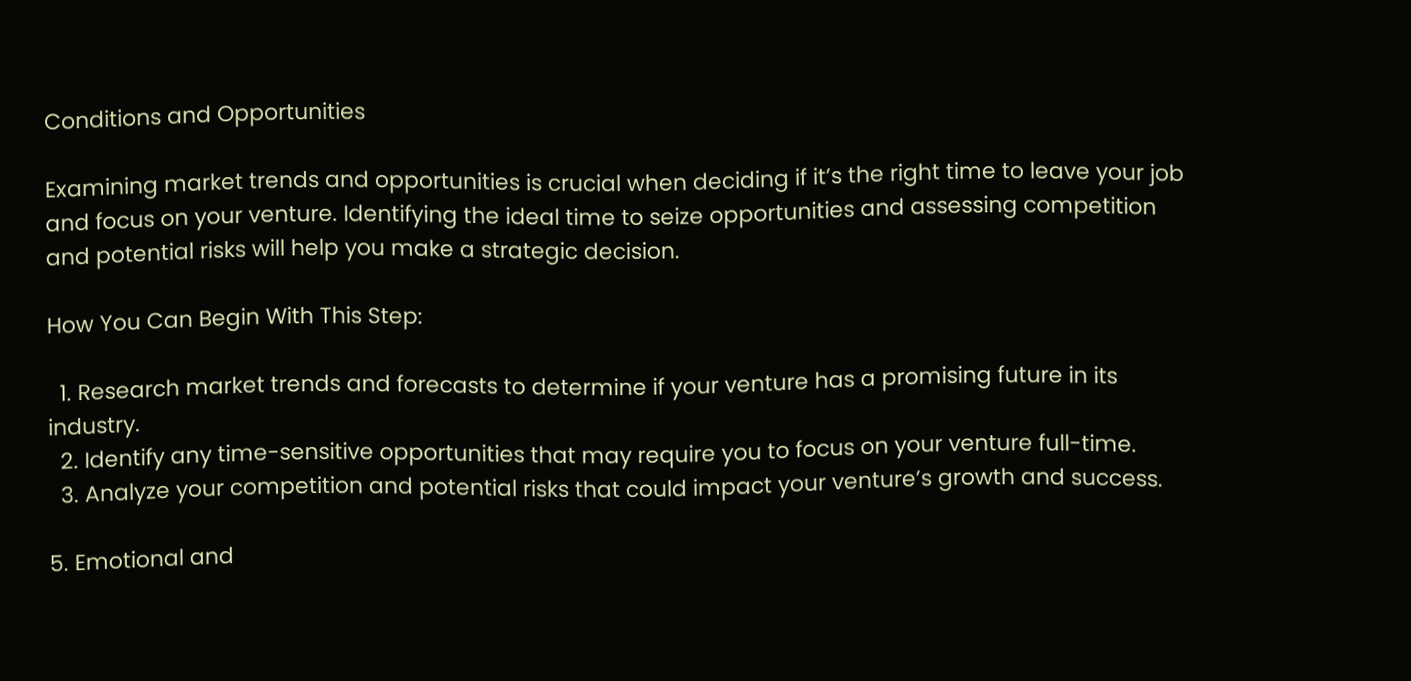Conditions and Opportunities

Examining market trends and opportunities is crucial when deciding if it’s the right time to leave your job and focus on your venture. Identifying the ideal time to seize opportunities and assessing competition and potential risks will help you make a strategic decision.

How You Can Begin With This Step:

  1. Research market trends and forecasts to determine if your venture has a promising future in its industry.
  2. Identify any time-sensitive opportunities that may require you to focus on your venture full-time.
  3. Analyze your competition and potential risks that could impact your venture’s growth and success.

5. Emotional and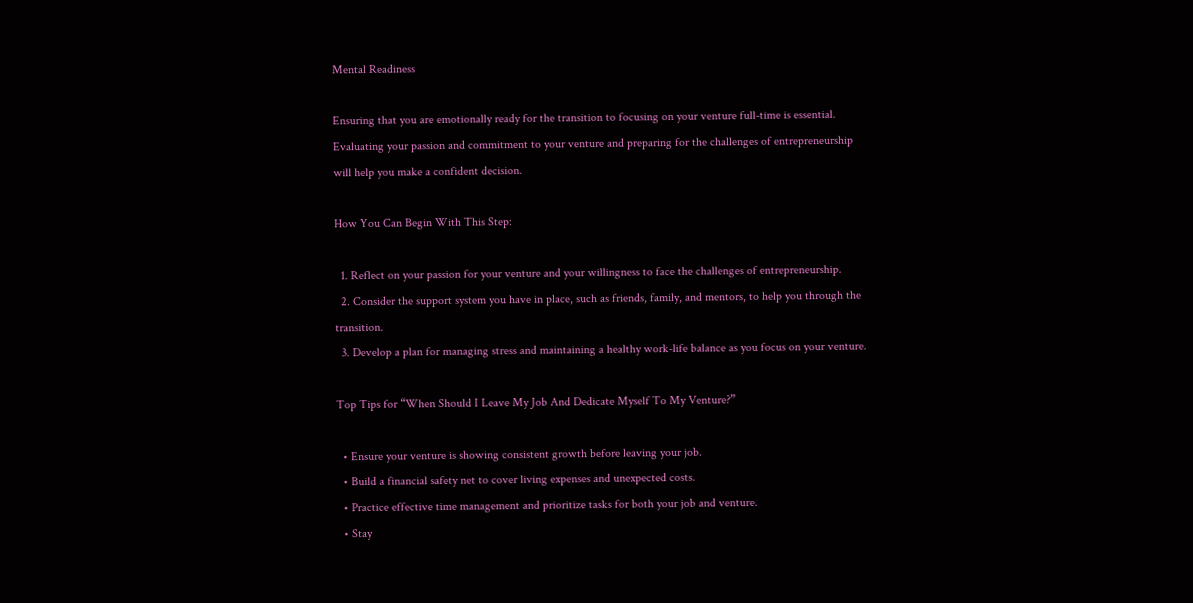Mental Readiness

Ensuring that you are emotionally ready for the transition to focusing on your venture full-time is essential. Evaluating your passion and commitment to your venture and preparing for the challenges of entrepreneurship will help you make a confident decision.

How You Can Begin With This Step:

  1. Reflect on your passion for your venture and your willingness to face the challenges of entrepreneurship.
  2. Consider the support system you have in place, such as friends, family, and mentors, to help you through the transition.
  3. Develop a plan for managing stress and maintaining a healthy work-life balance as you focus on your venture.

Top Tips for “When Should I Leave My Job And Dedicate Myself To My Venture?”

  • Ensure your venture is showing consistent growth before leaving your job.
  • Build a financial safety net to cover living expenses and unexpected costs.
  • Practice effective time management and prioritize tasks for both your job and venture.
  • Stay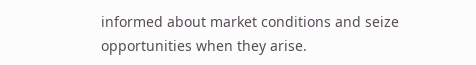informed about market conditions and seize opportunities when they arise.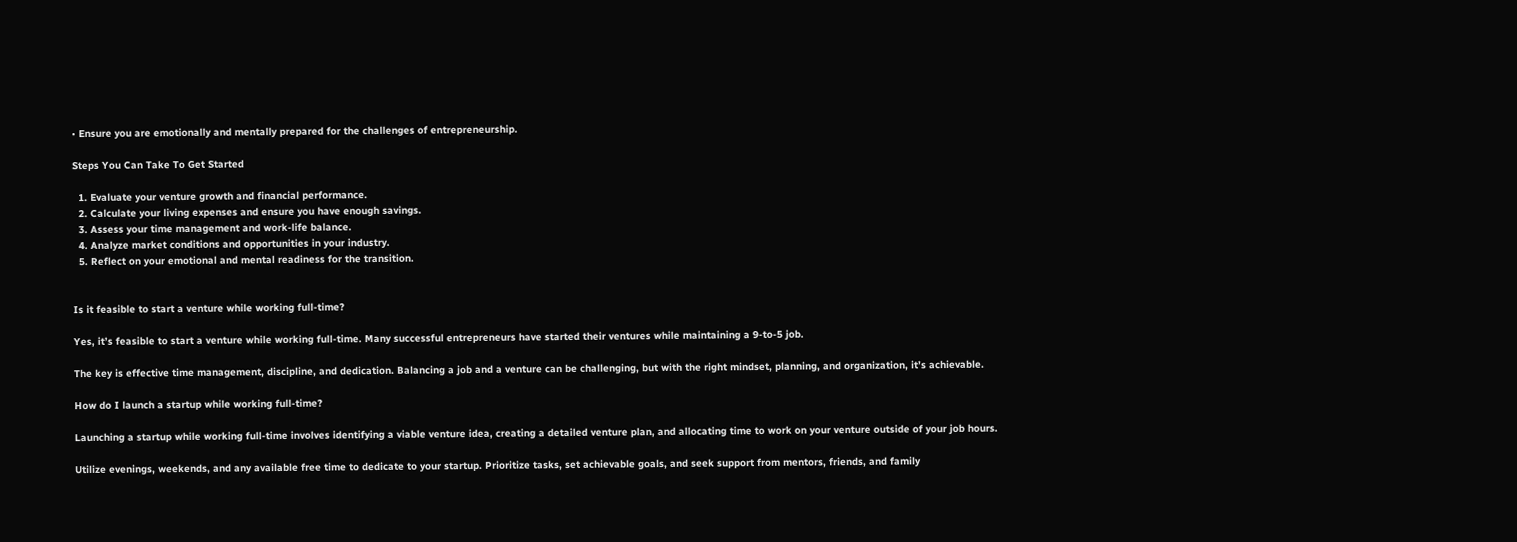• Ensure you are emotionally and mentally prepared for the challenges of entrepreneurship.

Steps You Can Take To Get Started

  1. Evaluate your venture growth and financial performance.
  2. Calculate your living expenses and ensure you have enough savings.
  3. Assess your time management and work-life balance.
  4. Analyze market conditions and opportunities in your industry.
  5. Reflect on your emotional and mental readiness for the transition.


Is it feasible to start a venture while working full-time?

Yes, it’s feasible to start a venture while working full-time. Many successful entrepreneurs have started their ventures while maintaining a 9-to-5 job.

The key is effective time management, discipline, and dedication. Balancing a job and a venture can be challenging, but with the right mindset, planning, and organization, it’s achievable.

How do I launch a startup while working full-time?

Launching a startup while working full-time involves identifying a viable venture idea, creating a detailed venture plan, and allocating time to work on your venture outside of your job hours.

Utilize evenings, weekends, and any available free time to dedicate to your startup. Prioritize tasks, set achievable goals, and seek support from mentors, friends, and family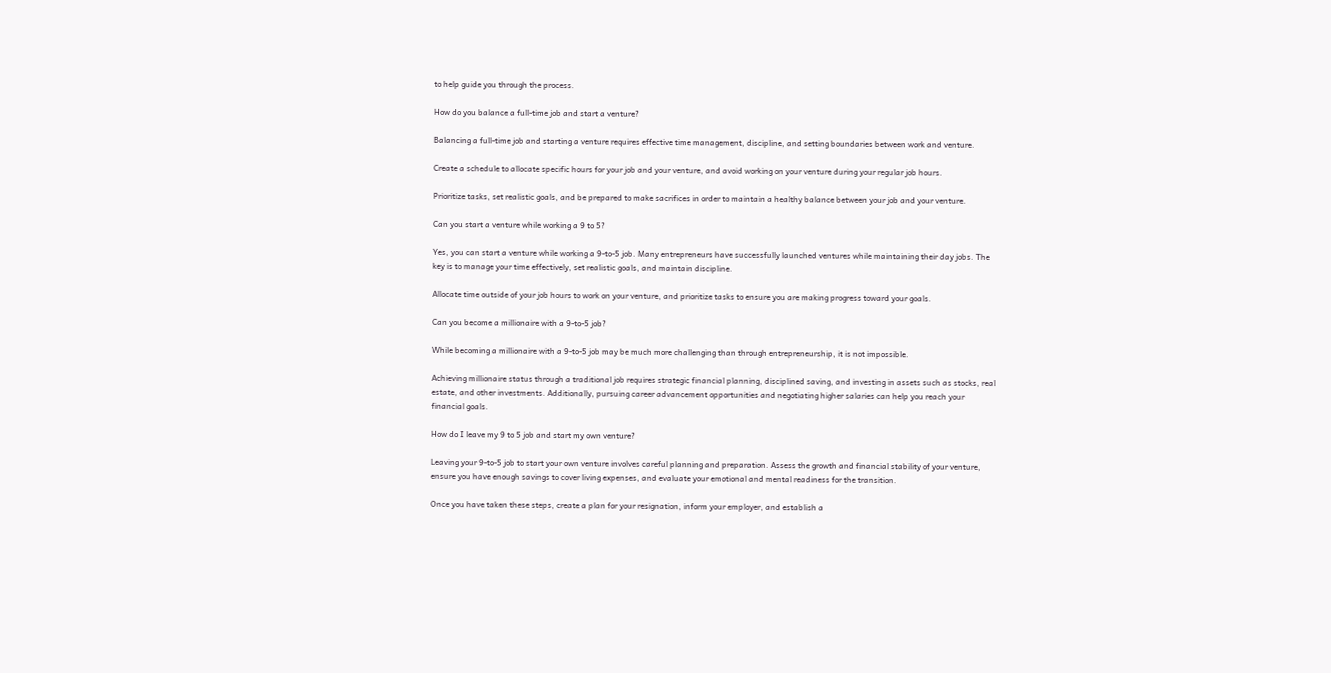to help guide you through the process.

How do you balance a full-time job and start a venture?

Balancing a full-time job and starting a venture requires effective time management, discipline, and setting boundaries between work and venture.

Create a schedule to allocate specific hours for your job and your venture, and avoid working on your venture during your regular job hours.

Prioritize tasks, set realistic goals, and be prepared to make sacrifices in order to maintain a healthy balance between your job and your venture.

Can you start a venture while working a 9 to 5?

Yes, you can start a venture while working a 9-to-5 job. Many entrepreneurs have successfully launched ventures while maintaining their day jobs. The key is to manage your time effectively, set realistic goals, and maintain discipline.

Allocate time outside of your job hours to work on your venture, and prioritize tasks to ensure you are making progress toward your goals.

Can you become a millionaire with a 9-to-5 job?

While becoming a millionaire with a 9-to-5 job may be much more challenging than through entrepreneurship, it is not impossible.

Achieving millionaire status through a traditional job requires strategic financial planning, disciplined saving, and investing in assets such as stocks, real estate, and other investments. Additionally, pursuing career advancement opportunities and negotiating higher salaries can help you reach your financial goals.

How do I leave my 9 to 5 job and start my own venture?

Leaving your 9-to-5 job to start your own venture involves careful planning and preparation. Assess the growth and financial stability of your venture, ensure you have enough savings to cover living expenses, and evaluate your emotional and mental readiness for the transition.

Once you have taken these steps, create a plan for your resignation, inform your employer, and establish a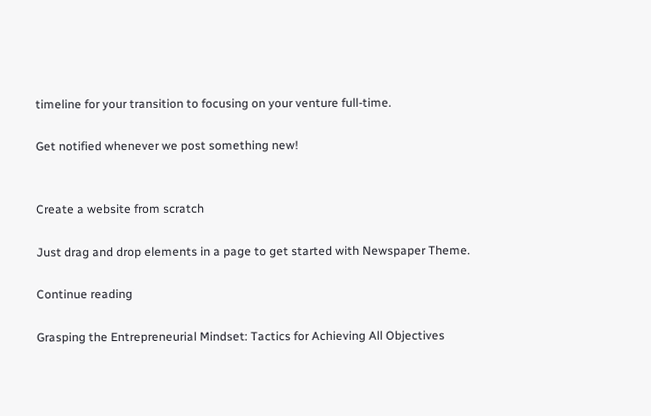timeline for your transition to focusing on your venture full-time.

Get notified whenever we post something new!


Create a website from scratch

Just drag and drop elements in a page to get started with Newspaper Theme.

Continue reading

Grasping the Entrepreneurial Mindset: Tactics for Achieving All Objectives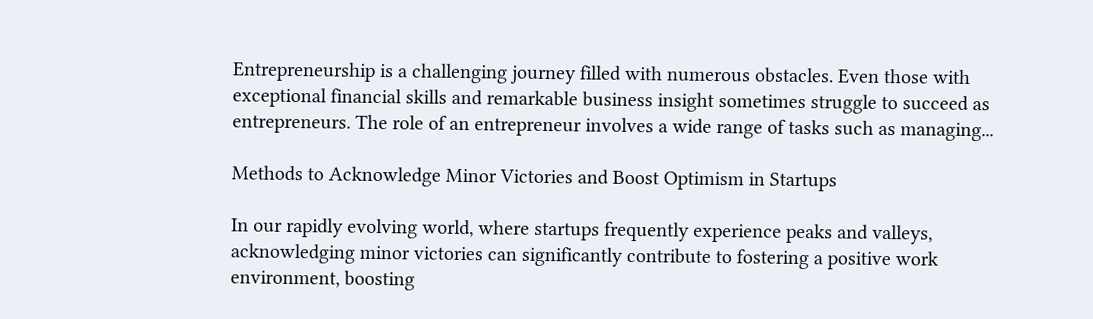Entrepreneurship is a challenging journey filled with numerous obstacles. Even those with exceptional financial skills and remarkable business insight sometimes struggle to succeed as entrepreneurs. The role of an entrepreneur involves a wide range of tasks such as managing...

Methods to Acknowledge Minor Victories and Boost Optimism in Startups

In our rapidly evolving world, where startups frequently experience peaks and valleys, acknowledging minor victories can significantly contribute to fostering a positive work environment, boosting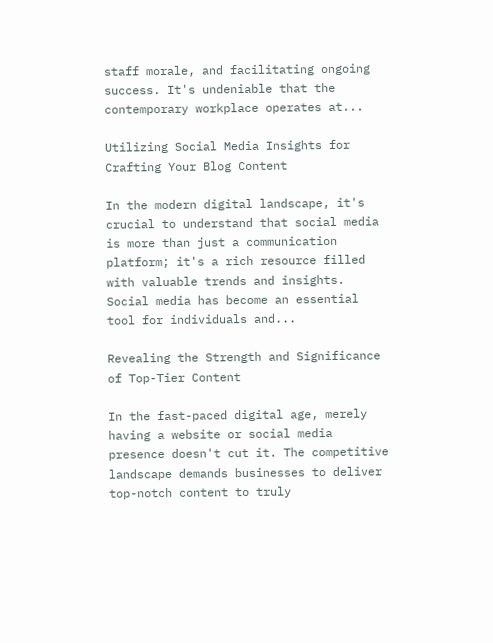staff morale, and facilitating ongoing success. It's undeniable that the contemporary workplace operates at...

Utilizing Social Media Insights for Crafting Your Blog Content

In the modern digital landscape, it's crucial to understand that social media is more than just a communication platform; it's a rich resource filled with valuable trends and insights. Social media has become an essential tool for individuals and...

Revealing the Strength and Significance of Top-Tier Content

In the fast-paced digital age, merely having a website or social media presence doesn't cut it. The competitive landscape demands businesses to deliver top-notch content to truly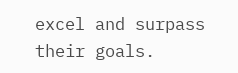excel and surpass their goals.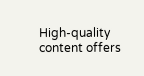High-quality content offers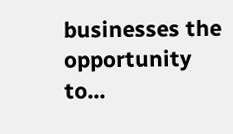businesses the opportunity to...